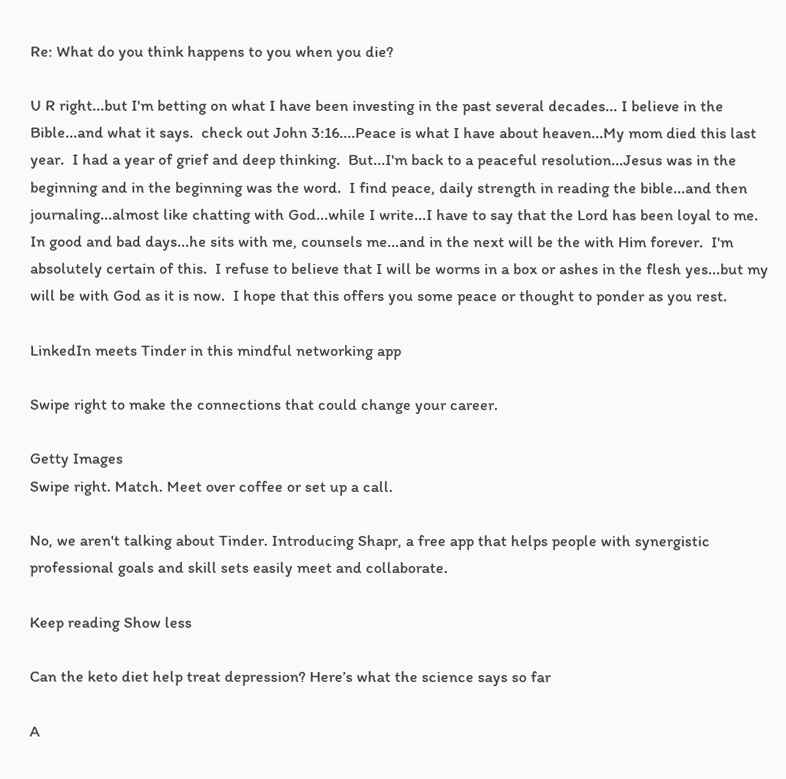Re: What do you think happens to you when you die?

U R right...but I'm betting on what I have been investing in the past several decades... I believe in the Bible...and what it says.  check out John 3:16....Peace is what I have about heaven...My mom died this last year.  I had a year of grief and deep thinking.  But...I'm back to a peaceful resolution...Jesus was in the beginning and in the beginning was the word.  I find peace, daily strength in reading the bible...and then journaling...almost like chatting with God...while I write...I have to say that the Lord has been loyal to me.  In good and bad days...he sits with me, counsels me...and in the next will be the with Him forever.  I'm absolutely certain of this.  I refuse to believe that I will be worms in a box or ashes in the flesh yes...but my will be with God as it is now.  I hope that this offers you some peace or thought to ponder as you rest.

LinkedIn meets Tinder in this mindful networking app

Swipe right to make the connections that could change your career.

Getty Images
Swipe right. Match. Meet over coffee or set up a call.

No, we aren't talking about Tinder. Introducing Shapr, a free app that helps people with synergistic professional goals and skill sets easily meet and collaborate.

Keep reading Show less

Can the keto diet help treat depression? Here’s what the science says so far

A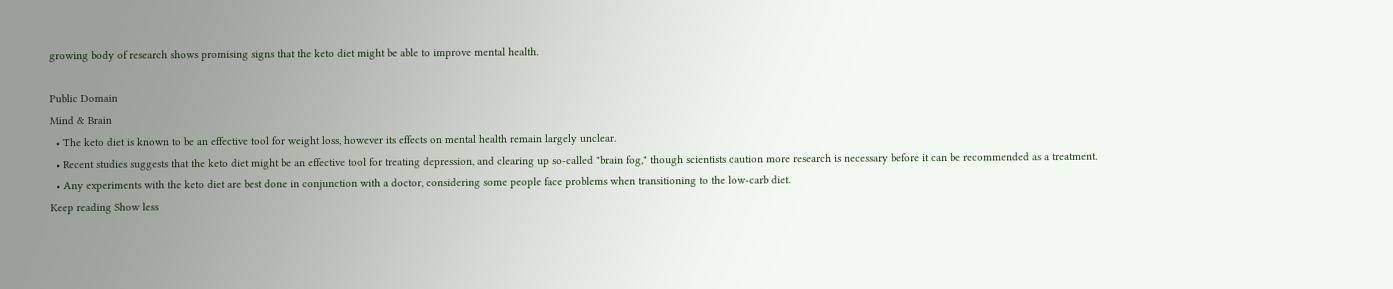growing body of research shows promising signs that the keto diet might be able to improve mental health.

Public Domain
Mind & Brain
  • The keto diet is known to be an effective tool for weight loss, however its effects on mental health remain largely unclear.
  • Recent studies suggests that the keto diet might be an effective tool for treating depression, and clearing up so-called "brain fog," though scientists caution more research is necessary before it can be recommended as a treatment.
  • Any experiments with the keto diet are best done in conjunction with a doctor, considering some people face problems when transitioning to the low-carb diet.
Keep reading Show less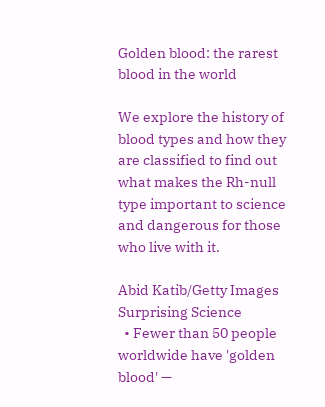Golden blood: the rarest blood in the world

We explore the history of blood types and how they are classified to find out what makes the Rh-null type important to science and dangerous for those who live with it.

Abid Katib/Getty Images
Surprising Science
  • Fewer than 50 people worldwide have 'golden blood' —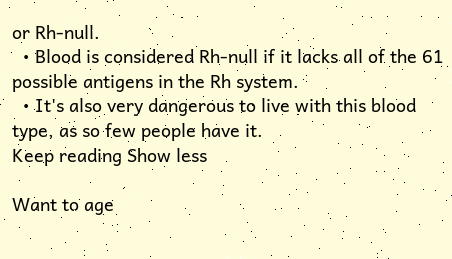or Rh-null.
  • Blood is considered Rh-null if it lacks all of the 61 possible antigens in the Rh system.
  • It's also very dangerous to live with this blood type, as so few people have it.
Keep reading Show less

Want to age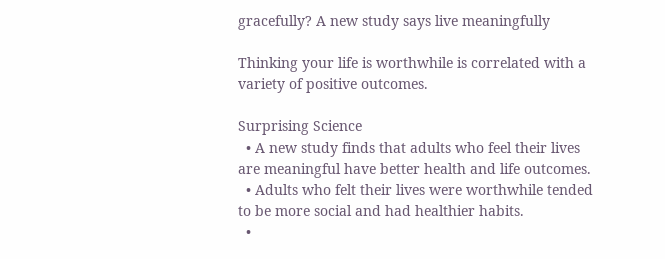gracefully? A new study says live meaningfully

Thinking your life is worthwhile is correlated with a variety of positive outcomes.

Surprising Science
  • A new study finds that adults who feel their lives are meaningful have better health and life outcomes.
  • Adults who felt their lives were worthwhile tended to be more social and had healthier habits.
  •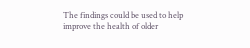The findings could be used to help improve the health of older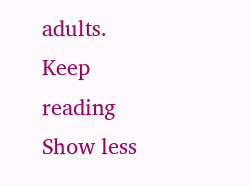adults.
Keep reading Show less